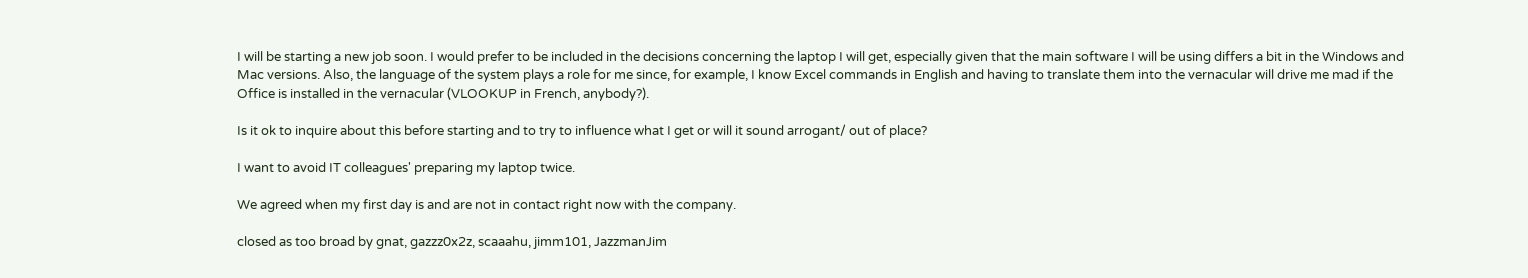I will be starting a new job soon. I would prefer to be included in the decisions concerning the laptop I will get, especially given that the main software I will be using differs a bit in the Windows and Mac versions. Also, the language of the system plays a role for me since, for example, I know Excel commands in English and having to translate them into the vernacular will drive me mad if the Office is installed in the vernacular (VLOOKUP in French, anybody?).

Is it ok to inquire about this before starting and to try to influence what I get or will it sound arrogant/ out of place?

I want to avoid IT colleagues' preparing my laptop twice.

We agreed when my first day is and are not in contact right now with the company.

closed as too broad by gnat, gazzz0x2z, scaaahu, jimm101, JazzmanJim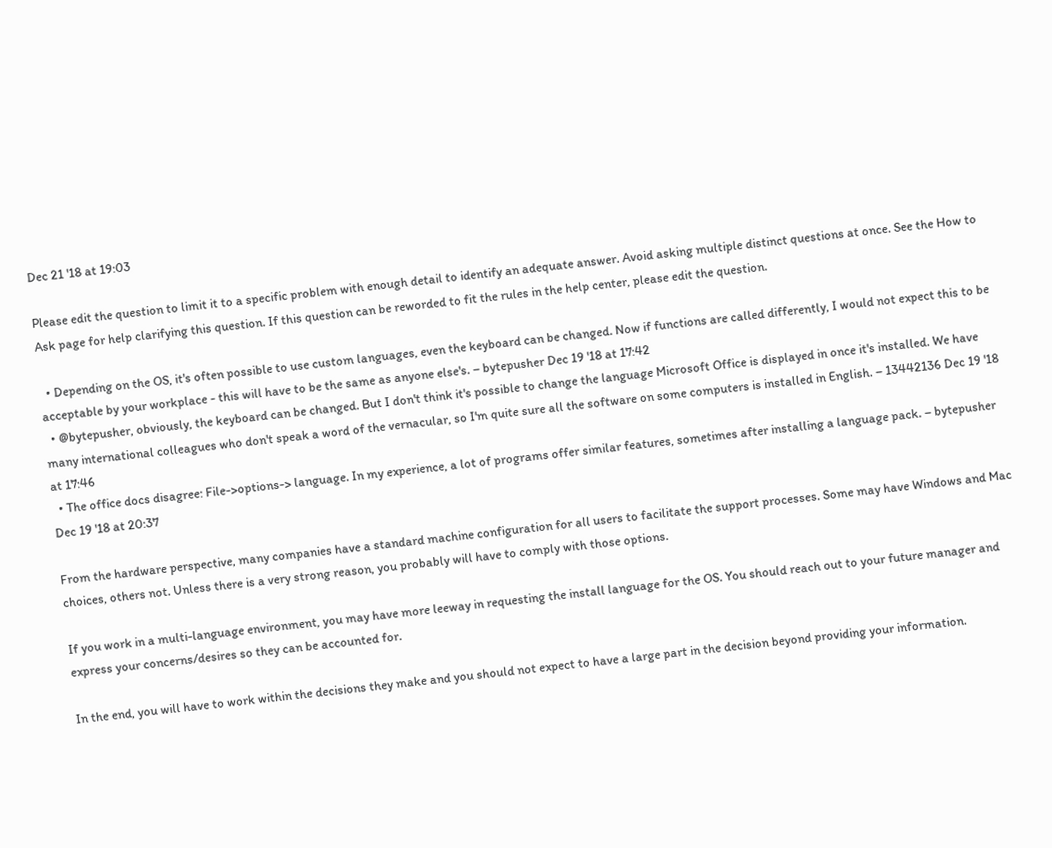Dec 21 '18 at 19:03

Please edit the question to limit it to a specific problem with enough detail to identify an adequate answer. Avoid asking multiple distinct questions at once. See the How to Ask page for help clarifying this question. If this question can be reworded to fit the rules in the help center, please edit the question.

  • Depending on the OS, it's often possible to use custom languages, even the keyboard can be changed. Now if functions are called differently, I would not expect this to be acceptable by your workplace - this will have to be the same as anyone else's. – bytepusher Dec 19 '18 at 17:42
  • @bytepusher, obviously, the keyboard can be changed. But I don't think it's possible to change the language Microsoft Office is displayed in once it's installed. We have many international colleagues who don't speak a word of the vernacular, so I'm quite sure all the software on some computers is installed in English. – 13442136 Dec 19 '18 at 17:46
  • The office docs disagree: File->options-> language. In my experience, a lot of programs offer similar features, sometimes after installing a language pack. – bytepusher Dec 19 '18 at 20:37

From the hardware perspective, many companies have a standard machine configuration for all users to facilitate the support processes. Some may have Windows and Mac choices, others not. Unless there is a very strong reason, you probably will have to comply with those options.

If you work in a multi-language environment, you may have more leeway in requesting the install language for the OS. You should reach out to your future manager and express your concerns/desires so they can be accounted for.

In the end, you will have to work within the decisions they make and you should not expect to have a large part in the decision beyond providing your information.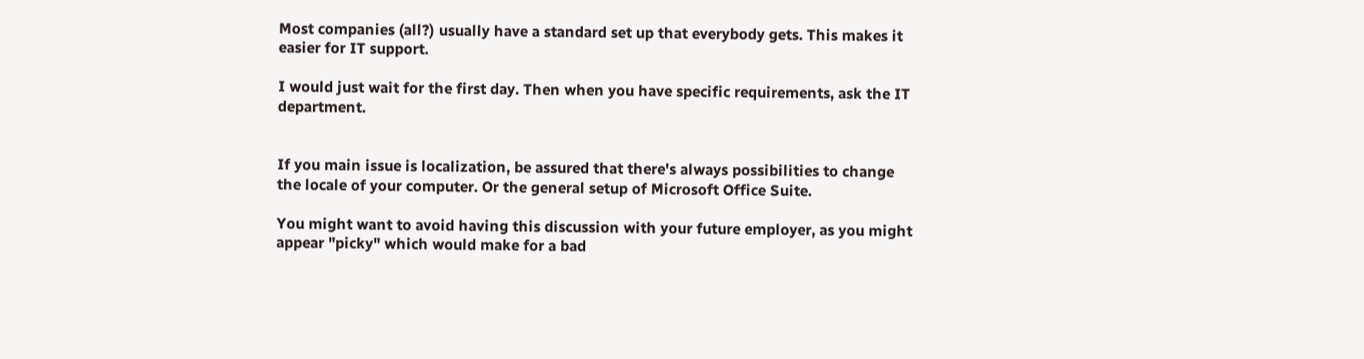Most companies (all?) usually have a standard set up that everybody gets. This makes it easier for IT support.

I would just wait for the first day. Then when you have specific requirements, ask the IT department.


If you main issue is localization, be assured that there's always possibilities to change the locale of your computer. Or the general setup of Microsoft Office Suite.

You might want to avoid having this discussion with your future employer, as you might appear "picky" which would make for a bad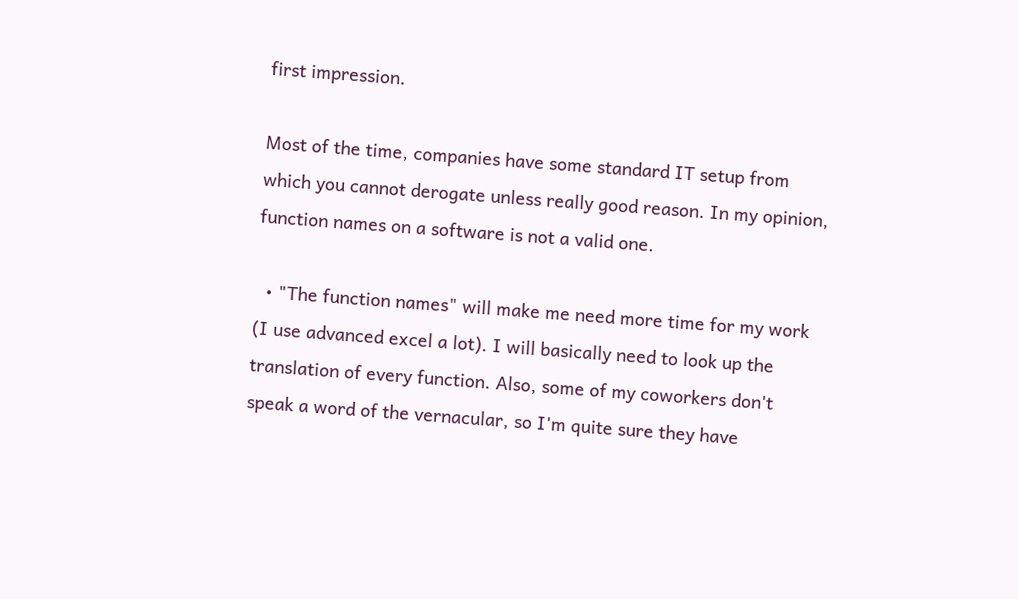first impression.

Most of the time, companies have some standard IT setup from which you cannot derogate unless really good reason. In my opinion, function names on a software is not a valid one.

  • "The function names" will make me need more time for my work (I use advanced excel a lot). I will basically need to look up the translation of every function. Also, some of my coworkers don't speak a word of the vernacular, so I'm quite sure they have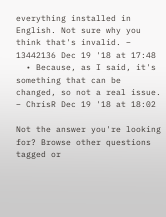everything installed in English. Not sure why you think that's invalid. – 13442136 Dec 19 '18 at 17:48
  • Because, as I said, it's something that can be changed, so not a real issue. – ChrisR Dec 19 '18 at 18:02

Not the answer you're looking for? Browse other questions tagged or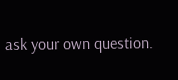ask your own question.